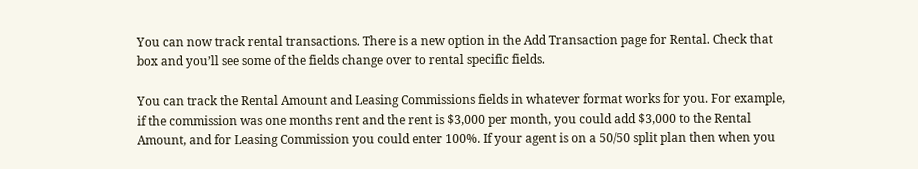You can now track rental transactions. There is a new option in the Add Transaction page for Rental. Check that box and you’ll see some of the fields change over to rental specific fields.

You can track the Rental Amount and Leasing Commissions fields in whatever format works for you. For example, if the commission was one months rent and the rent is $3,000 per month, you could add $3,000 to the Rental Amount, and for Leasing Commission you could enter 100%. If your agent is on a 50/50 split plan then when you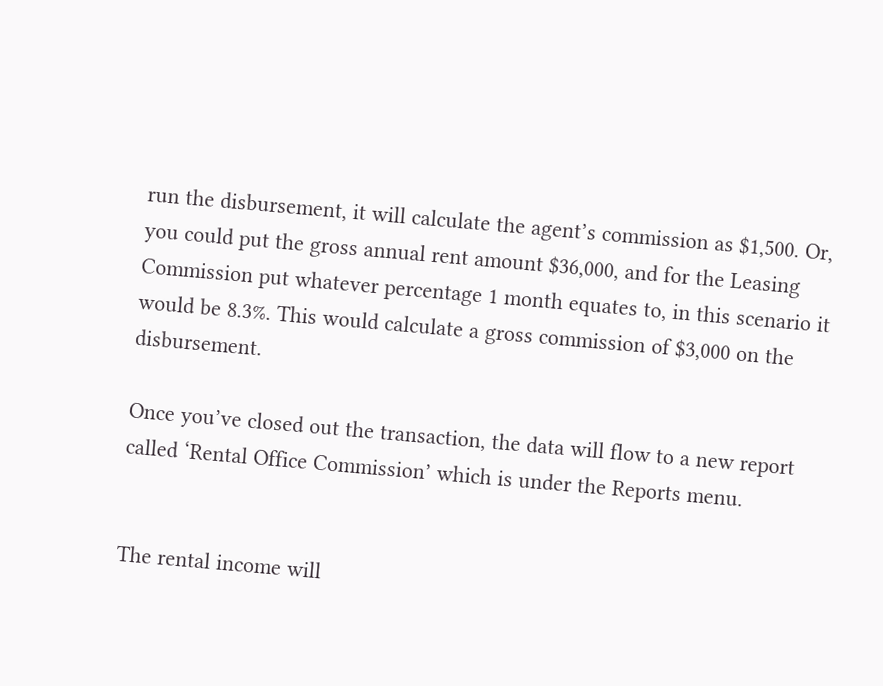run the disbursement, it will calculate the agent’s commission as $1,500. Or, you could put the gross annual rent amount $36,000, and for the Leasing Commission put whatever percentage 1 month equates to, in this scenario it would be 8.3%. This would calculate a gross commission of $3,000 on the disbursement.

Once you’ve closed out the transaction, the data will flow to a new report called ‘Rental Office Commission’ which is under the Reports menu.


The rental income will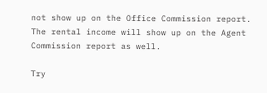not show up on the Office Commission report. The rental income will show up on the Agent Commission report as well.

Try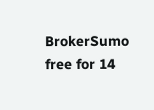BrokerSumo free for 14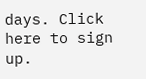days. Click here to sign up.